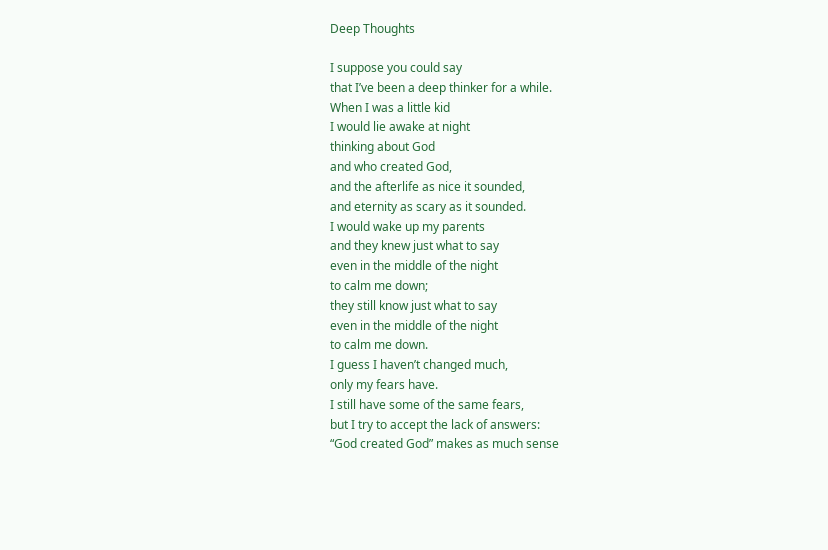Deep Thoughts

I suppose you could say
that I’ve been a deep thinker for a while.
When I was a little kid
I would lie awake at night
thinking about God
and who created God,
and the afterlife as nice it sounded,
and eternity as scary as it sounded.
I would wake up my parents
and they knew just what to say
even in the middle of the night
to calm me down;
they still know just what to say
even in the middle of the night
to calm me down.
I guess I haven’t changed much,
only my fears have.
I still have some of the same fears,
but I try to accept the lack of answers:
“God created God” makes as much sense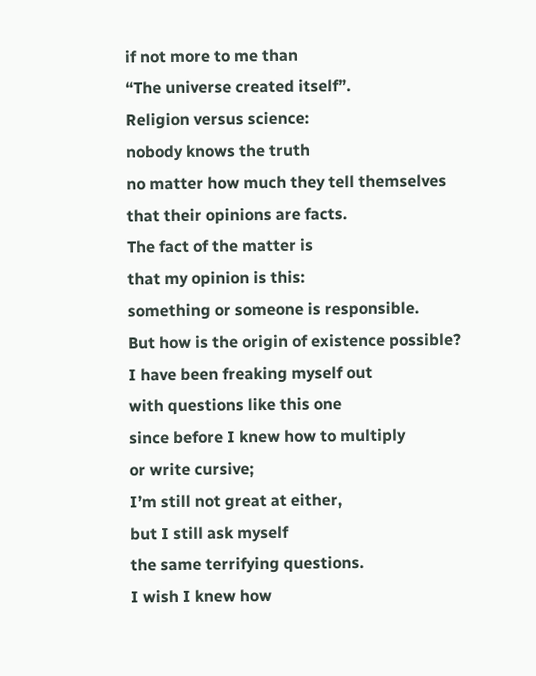if not more to me than
“The universe created itself”.
Religion versus science:
nobody knows the truth
no matter how much they tell themselves
that their opinions are facts.
The fact of the matter is
that my opinion is this:
something or someone is responsible.
But how is the origin of existence possible?
I have been freaking myself out
with questions like this one
since before I knew how to multiply
or write cursive;
I’m still not great at either,
but I still ask myself
the same terrifying questions.
I wish I knew how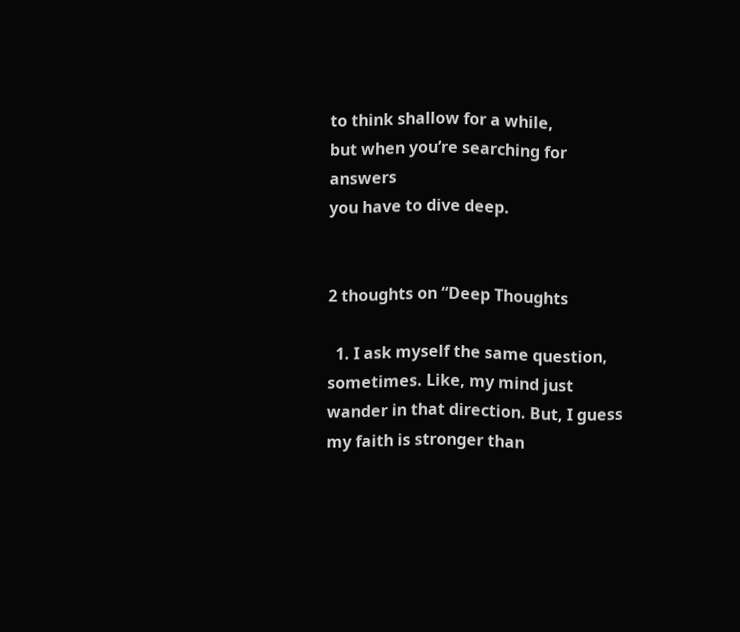to think shallow for a while,
but when you’re searching for answers
you have to dive deep.


2 thoughts on “Deep Thoughts

  1. I ask myself the same question, sometimes. Like, my mind just wander in that direction. But, I guess my faith is stronger than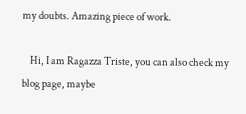my doubts. Amazing piece of work.

    Hi, I am Ragazza Triste, you can also check my blog page, maybe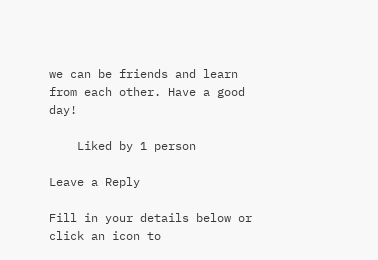we can be friends and learn from each other. Have a good day!

    Liked by 1 person

Leave a Reply

Fill in your details below or click an icon to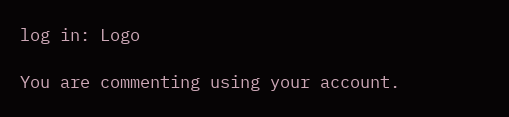log in: Logo

You are commenting using your account.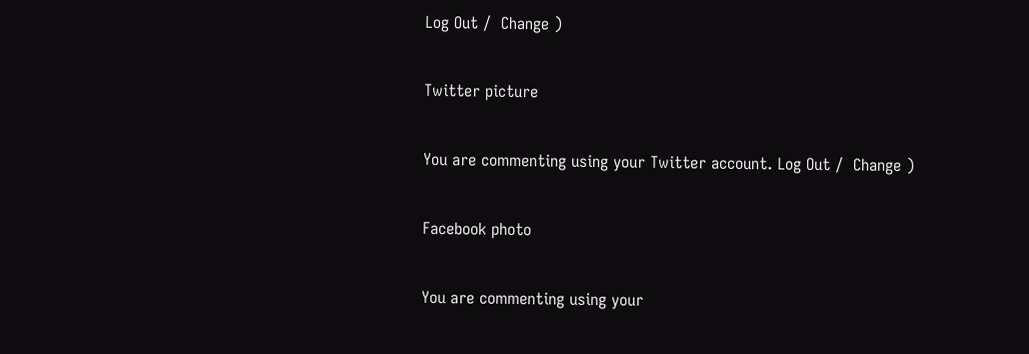Log Out /  Change )

Twitter picture

You are commenting using your Twitter account. Log Out /  Change )

Facebook photo

You are commenting using your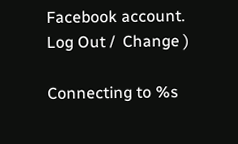Facebook account. Log Out /  Change )

Connecting to %s